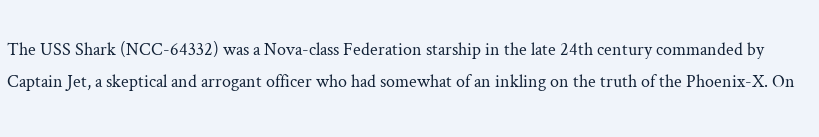The USS Shark (NCC-64332) was a Nova-class Federation starship in the late 24th century commanded by Captain Jet, a skeptical and arrogant officer who had somewhat of an inkling on the truth of the Phoenix-X. On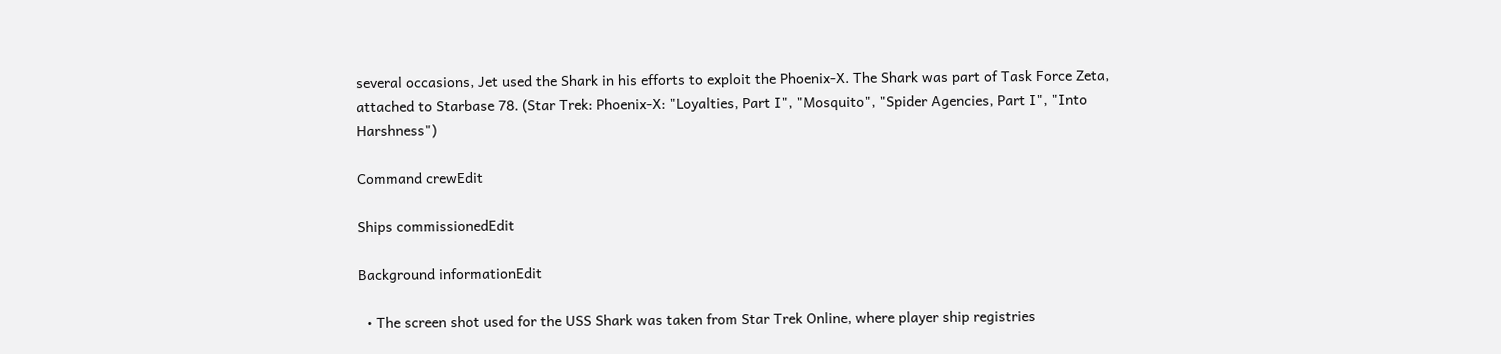several occasions, Jet used the Shark in his efforts to exploit the Phoenix-X. The Shark was part of Task Force Zeta, attached to Starbase 78. (Star Trek: Phoenix-X: "Loyalties, Part I", "Mosquito", "Spider Agencies, Part I", "Into Harshness")

Command crewEdit

Ships commissionedEdit

Background informationEdit

  • The screen shot used for the USS Shark was taken from Star Trek Online, where player ship registries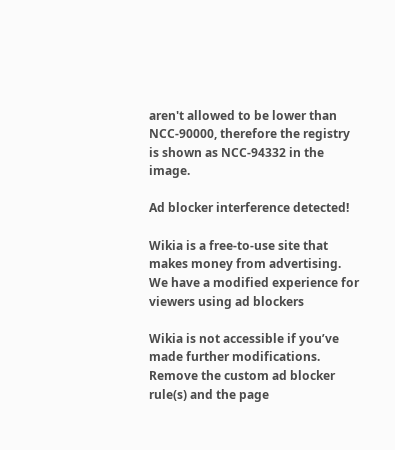aren't allowed to be lower than NCC-90000, therefore the registry is shown as NCC-94332 in the image.

Ad blocker interference detected!

Wikia is a free-to-use site that makes money from advertising. We have a modified experience for viewers using ad blockers

Wikia is not accessible if you’ve made further modifications. Remove the custom ad blocker rule(s) and the page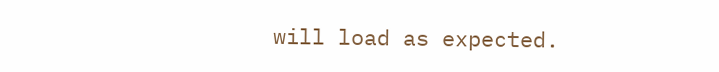will load as expected.